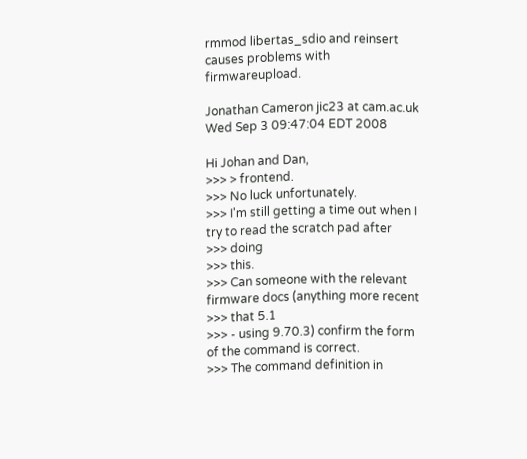rmmod libertas_sdio and reinsert causes problems with firmwareupload.

Jonathan Cameron jic23 at cam.ac.uk
Wed Sep 3 09:47:04 EDT 2008

Hi Johan and Dan,
>>> > frontend.
>>> No luck unfortunately.
>>> I'm still getting a time out when I try to read the scratch pad after
>>> doing
>>> this.
>>> Can someone with the relevant firmware docs (anything more recent
>>> that 5.1
>>> - using 9.70.3) confirm the form of the command is correct.
>>> The command definition in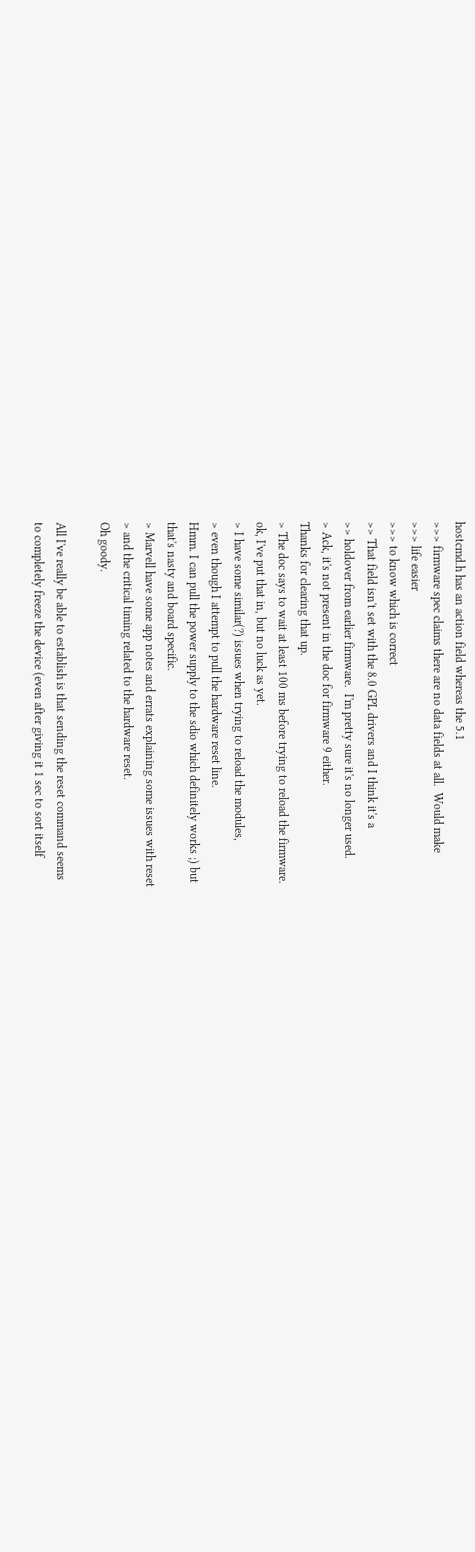hostcmd.h has an action field whereas the 5.1
>>> firmware spec claims there are no data fields at all.  Would make
>>> life easier
>>> to know which is correct
>> That field isn't set with the 8.0 GPL drivers and I think it's a
>> holdover from earlier firmware.  I'm pretty sure it's no longer used.
> Ack, it's not present in the doc for firmware 9 either.
Thanks for clearing that up.
> The doc says to wait at least 100 ms before trying to reload the firmware.
ok, I've put that in, but no luck as yet.
> I have some similar(?) issues when trying to reload the modules,
> even though I attempt to pull the hardware reset line.
Hmm. I can pull the power supply to the sdio which definitely works ;) but
that's nasty and board specific.
> Marvell have some app notes and errats explaining some issues with reset
> and the critical timing related to the hardware reset.
Oh goody.

All I've really be able to establish is that sending the reset command seems
to completely freeze the device (even after giving it 1 sec to sort itself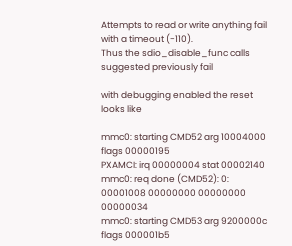Attempts to read or write anything fail with a timeout (-110).
Thus the sdio_disable_func calls suggested previously fail

with debugging enabled the reset looks like

mmc0: starting CMD52 arg 10004000 flags 00000195
PXAMCI: irq 00000004 stat 00002140
mmc0: req done (CMD52): 0: 00001008 00000000 00000000 00000034
mmc0: starting CMD53 arg 9200000c flags 000001b5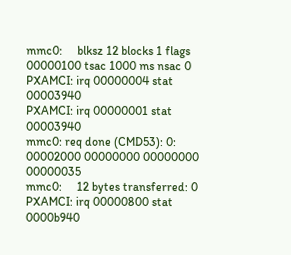mmc0:     blksz 12 blocks 1 flags 00000100 tsac 1000 ms nsac 0
PXAMCI: irq 00000004 stat 00003940
PXAMCI: irq 00000001 stat 00003940
mmc0: req done (CMD53): 0: 00002000 00000000 00000000 00000035
mmc0:     12 bytes transferred: 0
PXAMCI: irq 00000800 stat 0000b940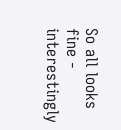So all looks fine - interestingly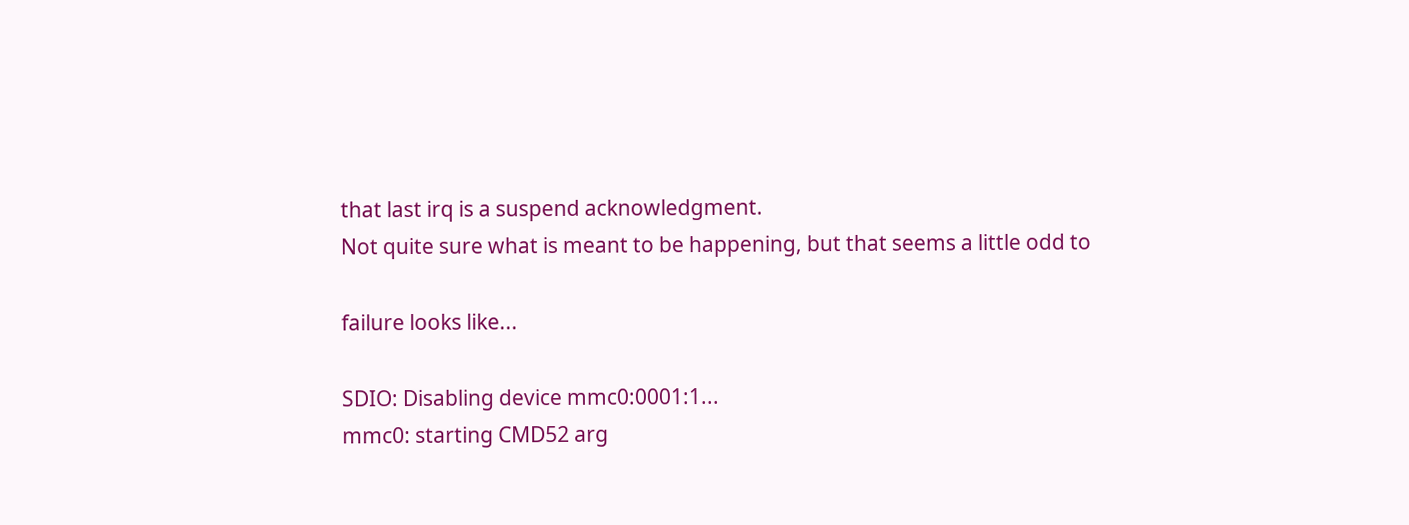that last irq is a suspend acknowledgment.
Not quite sure what is meant to be happening, but that seems a little odd to

failure looks like...

SDIO: Disabling device mmc0:0001:1...
mmc0: starting CMD52 arg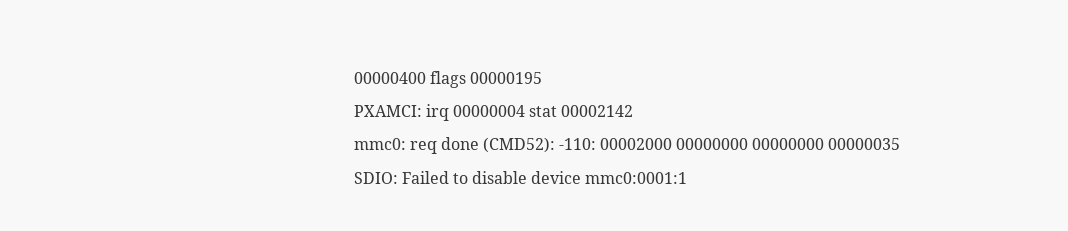00000400 flags 00000195
PXAMCI: irq 00000004 stat 00002142
mmc0: req done (CMD52): -110: 00002000 00000000 00000000 00000035
SDIO: Failed to disable device mmc0:0001:1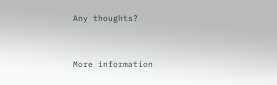Any thoughts?


More information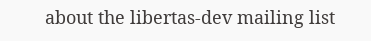about the libertas-dev mailing list